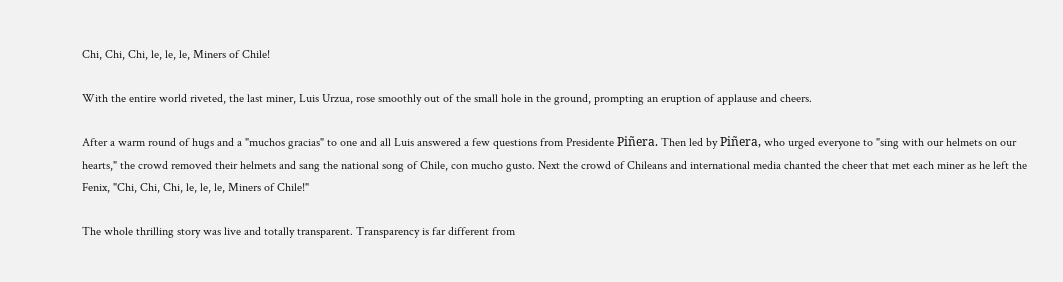Chi, Chi, Chi, le, le, le, Miners of Chile!

With the entire world riveted, the last miner, Luis Urzua, rose smoothly out of the small hole in the ground, prompting an eruption of applause and cheers.

After a warm round of hugs and a "muchos gracias" to one and all Luis answered a few questions from Presidente Piñera. Then led by Piñera, who urged everyone to "sing with our helmets on our hearts," the crowd removed their helmets and sang the national song of Chile, con mucho gusto. Next the crowd of Chileans and international media chanted the cheer that met each miner as he left the Fenix, "Chi, Chi, Chi, le, le, le, Miners of Chile!"

The whole thrilling story was live and totally transparent. Transparency is far different from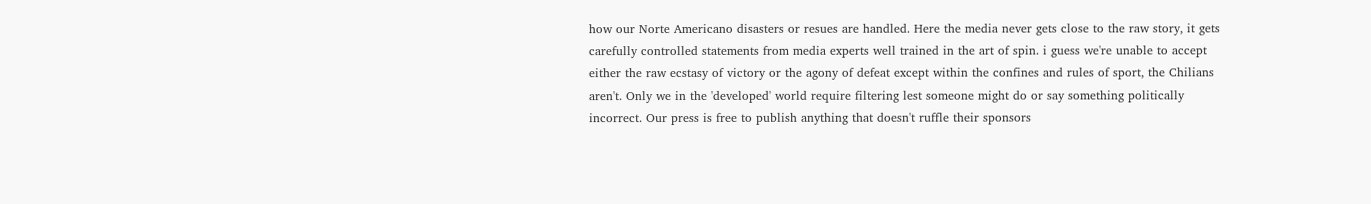how our Norte Americano disasters or resues are handled. Here the media never gets close to the raw story, it gets carefully controlled statements from media experts well trained in the art of spin. i guess we're unable to accept either the raw ecstasy of victory or the agony of defeat except within the confines and rules of sport, the Chilians aren't. Only we in the 'developed' world require filtering lest someone might do or say something politically incorrect. Our press is free to publish anything that doesn't ruffle their sponsors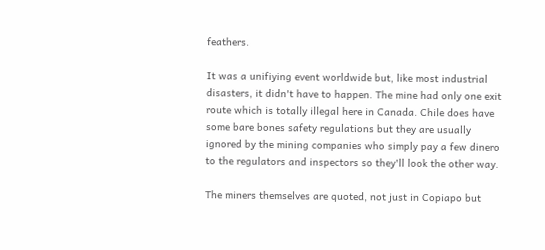feathers.

It was a unifiying event worldwide but, like most industrial disasters, it didn't have to happen. The mine had only one exit route which is totally illegal here in Canada. Chile does have some bare bones safety regulations but they are usually ignored by the mining companies who simply pay a few dinero to the regulators and inspectors so they'll look the other way.

The miners themselves are quoted, not just in Copiapo but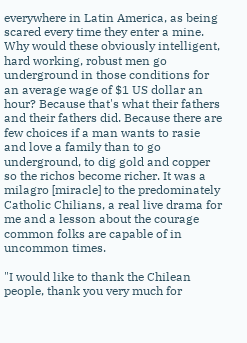everywhere in Latin America, as being scared every time they enter a mine. Why would these obviously intelligent, hard working, robust men go underground in those conditions for an average wage of $1 US dollar an hour? Because that's what their fathers and their fathers did. Because there are few choices if a man wants to rasie and love a family than to go underground, to dig gold and copper so the richos become richer. It was a milagro [miracle] to the predominately Catholic Chilians, a real live drama for me and a lesson about the courage common folks are capable of in uncommon times.

"I would like to thank the Chilean people, thank you very much for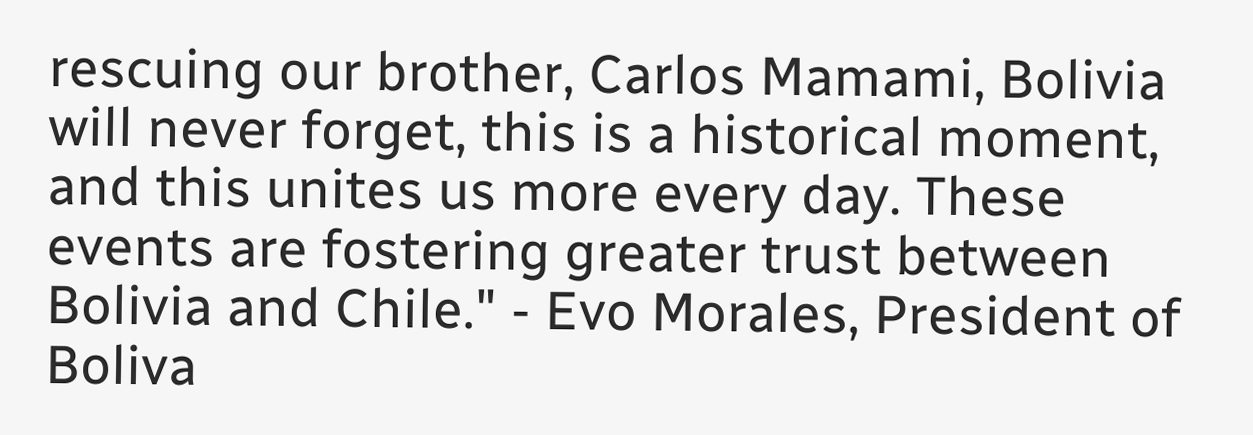rescuing our brother, Carlos Mamami, Bolivia will never forget, this is a historical moment, and this unites us more every day. These events are fostering greater trust between Bolivia and Chile." - Evo Morales, President of Boliva